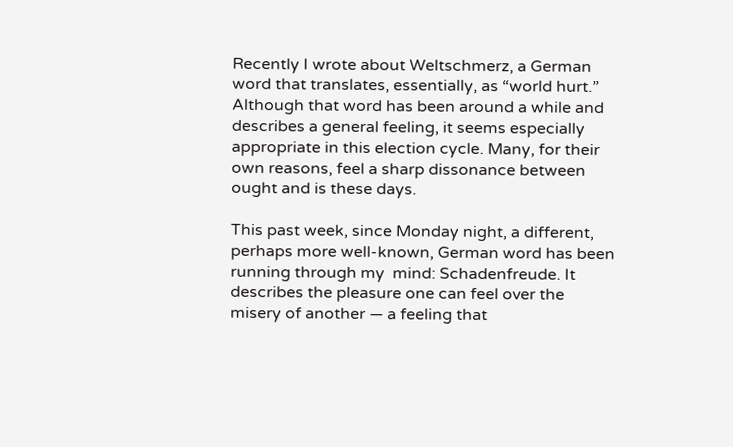Recently I wrote about Weltschmerz, a German word that translates, essentially, as “world hurt.” Although that word has been around a while and describes a general feeling, it seems especially appropriate in this election cycle. Many, for their own reasons, feel a sharp dissonance between ought and is these days.

This past week, since Monday night, a different, perhaps more well-known, German word has been running through my  mind: Schadenfreude. It describes the pleasure one can feel over the misery of another — a feeling that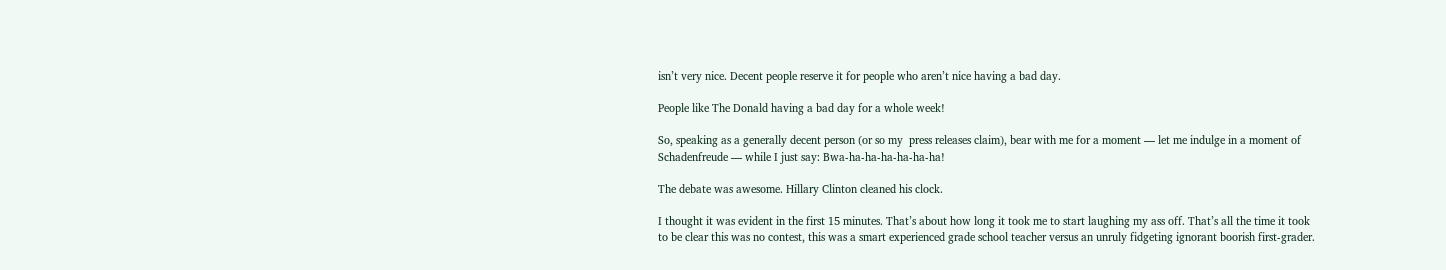isn’t very nice. Decent people reserve it for people who aren’t nice having a bad day.

People like The Donald having a bad day for a whole week!

So, speaking as a generally decent person (or so my  press releases claim), bear with me for a moment — let me indulge in a moment of Schadenfreude — while I just say: Bwa-ha-ha-ha-ha-ha-ha!

The debate was awesome. Hillary Clinton cleaned his clock.

I thought it was evident in the first 15 minutes. That’s about how long it took me to start laughing my ass off. That’s all the time it took to be clear this was no contest, this was a smart experienced grade school teacher versus an unruly fidgeting ignorant boorish first-grader.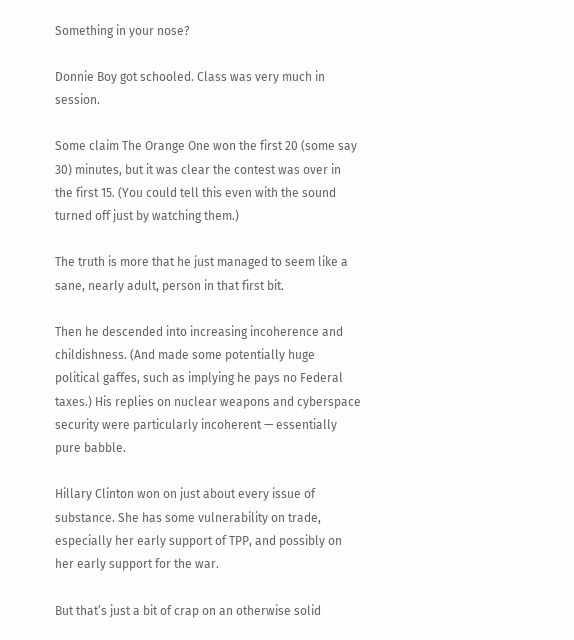Something in your nose?

Donnie Boy got schooled. Class was very much in session.

Some claim The Orange One won the first 20 (some say 30) minutes, but it was clear the contest was over in the first 15. (You could tell this even with the sound turned off just by watching them.)

The truth is more that he just managed to seem like a sane, nearly adult, person in that first bit.

Then he descended into increasing incoherence and childishness. (And made some potentially huge political gaffes, such as implying he pays no Federal taxes.) His replies on nuclear weapons and cyberspace security were particularly incoherent — essentially pure babble.

Hillary Clinton won on just about every issue of substance. She has some vulnerability on trade, especially her early support of TPP, and possibly on her early support for the war.

But that’s just a bit of crap on an otherwise solid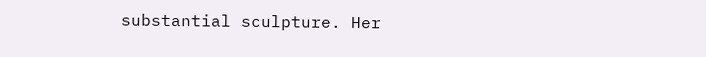substantial sculpture. Her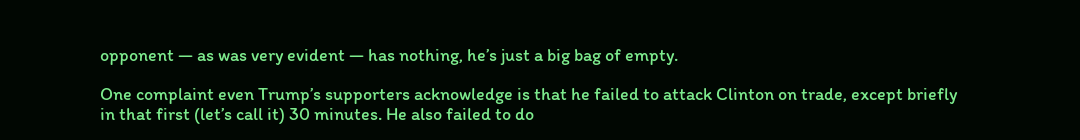opponent — as was very evident — has nothing, he’s just a big bag of empty.

One complaint even Trump’s supporters acknowledge is that he failed to attack Clinton on trade, except briefly in that first (let’s call it) 30 minutes. He also failed to do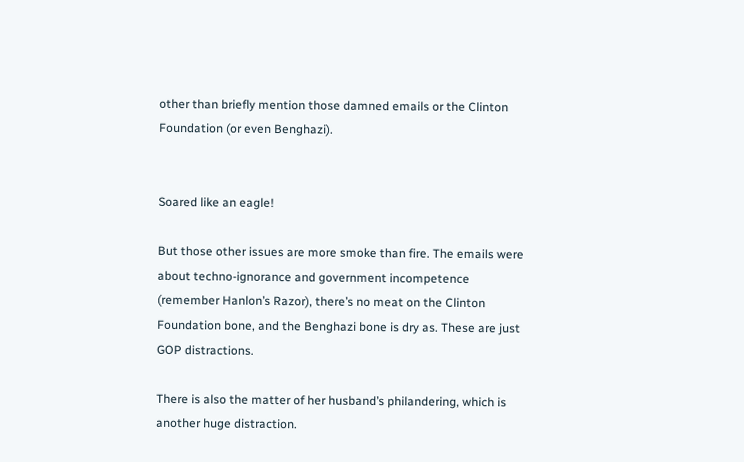other than briefly mention those damned emails or the Clinton Foundation (or even Benghazi).


Soared like an eagle!

But those other issues are more smoke than fire. The emails were about techno-ignorance and government incompetence (remember Hanlon’s Razor), there’s no meat on the Clinton Foundation bone, and the Benghazi bone is dry as. These are just GOP distractions.

There is also the matter of her husband’s philandering, which is another huge distraction.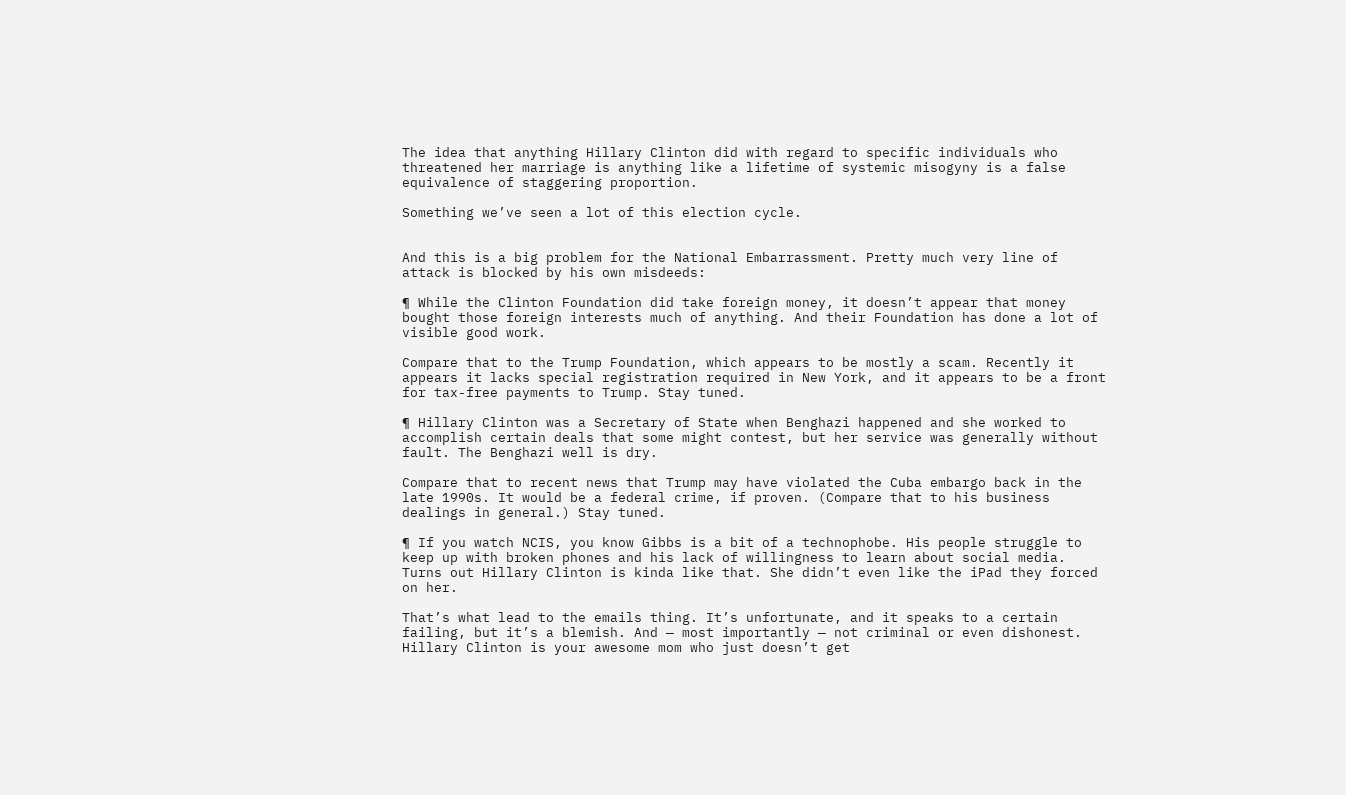The idea that anything Hillary Clinton did with regard to specific individuals who threatened her marriage is anything like a lifetime of systemic misogyny is a false equivalence of staggering proportion.

Something we’ve seen a lot of this election cycle.


And this is a big problem for the National Embarrassment. Pretty much very line of attack is blocked by his own misdeeds:

¶ While the Clinton Foundation did take foreign money, it doesn’t appear that money bought those foreign interests much of anything. And their Foundation has done a lot of visible good work.

Compare that to the Trump Foundation, which appears to be mostly a scam. Recently it appears it lacks special registration required in New York, and it appears to be a front for tax-free payments to Trump. Stay tuned.

¶ Hillary Clinton was a Secretary of State when Benghazi happened and she worked to accomplish certain deals that some might contest, but her service was generally without fault. The Benghazi well is dry.

Compare that to recent news that Trump may have violated the Cuba embargo back in the late 1990s. It would be a federal crime, if proven. (Compare that to his business dealings in general.) Stay tuned.

¶ If you watch NCIS, you know Gibbs is a bit of a technophobe. His people struggle to keep up with broken phones and his lack of willingness to learn about social media. Turns out Hillary Clinton is kinda like that. She didn’t even like the iPad they forced on her.

That’s what lead to the emails thing. It’s unfortunate, and it speaks to a certain failing, but it’s a blemish. And — most importantly — not criminal or even dishonest. Hillary Clinton is your awesome mom who just doesn’t get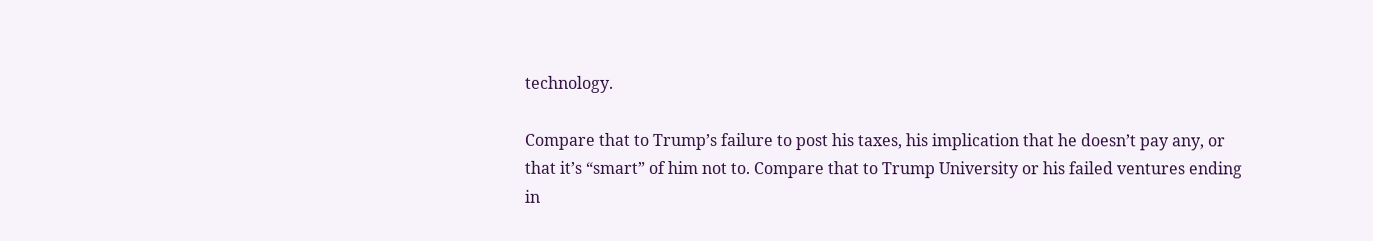technology.

Compare that to Trump’s failure to post his taxes, his implication that he doesn’t pay any, or that it’s “smart” of him not to. Compare that to Trump University or his failed ventures ending in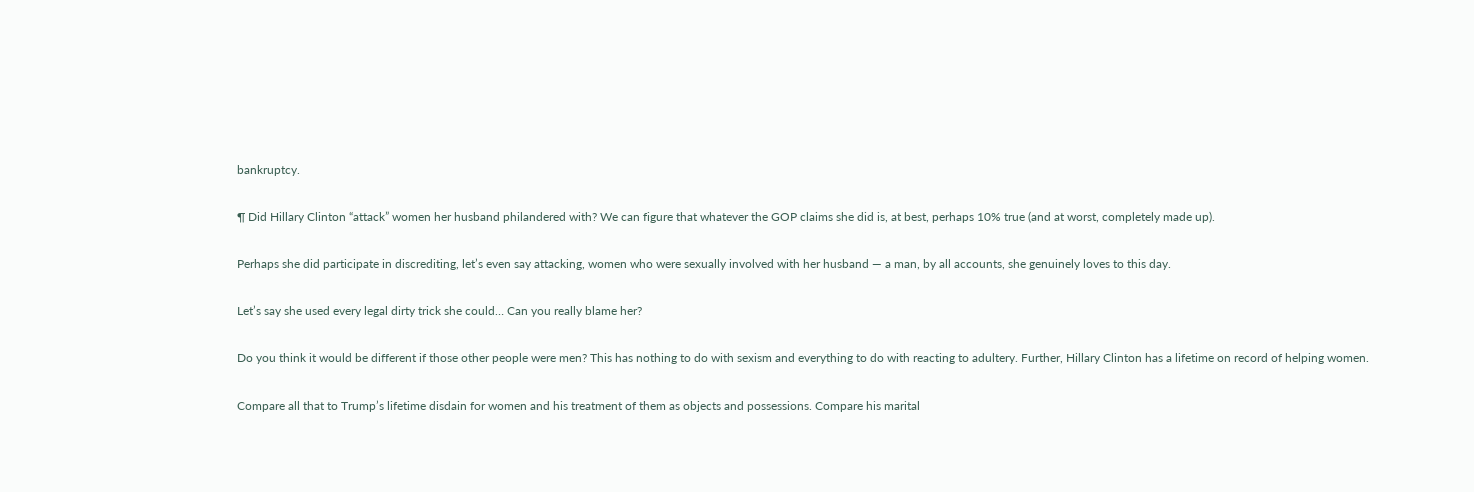bankruptcy.

¶ Did Hillary Clinton “attack” women her husband philandered with? We can figure that whatever the GOP claims she did is, at best, perhaps 10% true (and at worst, completely made up).

Perhaps she did participate in discrediting, let’s even say attacking, women who were sexually involved with her husband — a man, by all accounts, she genuinely loves to this day.

Let’s say she used every legal dirty trick she could… Can you really blame her?

Do you think it would be different if those other people were men? This has nothing to do with sexism and everything to do with reacting to adultery. Further, Hillary Clinton has a lifetime on record of helping women.

Compare all that to Trump’s lifetime disdain for women and his treatment of them as objects and possessions. Compare his marital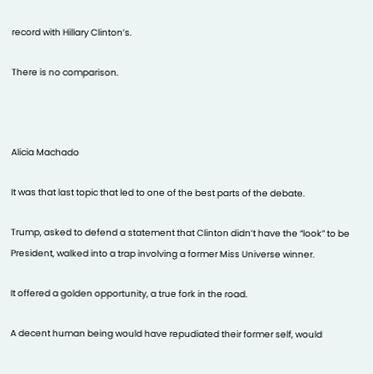record with Hillary Clinton’s.

There is no comparison.



Alicia Machado

It was that last topic that led to one of the best parts of the debate.

Trump, asked to defend a statement that Clinton didn’t have the “look” to be President, walked into a trap involving a former Miss Universe winner.

It offered a golden opportunity, a true fork in the road.

A decent human being would have repudiated their former self, would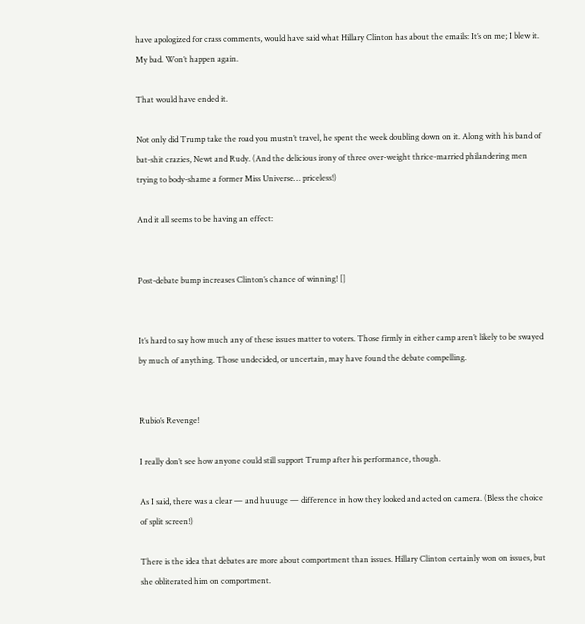have apologized for crass comments, would have said what Hillary Clinton has about the emails: It’s on me; I blew it. My bad. Won’t happen again.

That would have ended it.

Not only did Trump take the road you mustn’t travel, he spent the week doubling down on it. Along with his band of bat-shit crazies, Newt and Rudy. (And the delicious irony of three over-weight thrice-married philandering men trying to body-shame a former Miss Universe… priceless!)

And it all seems to be having an effect:


Post-debate bump increases Clinton’s chance of winning! []


It’s hard to say how much any of these issues matter to voters. Those firmly in either camp aren’t likely to be swayed by much of anything. Those undecided, or uncertain, may have found the debate compelling.


Rubio’s Revenge!

I really don’t see how anyone could still support Trump after his performance, though.

As I said, there was a clear — and huuuge — difference in how they looked and acted on camera. (Bless the choice of split screen!)

There is the idea that debates are more about comportment than issues. Hillary Clinton certainly won on issues, but she obliterated him on comportment.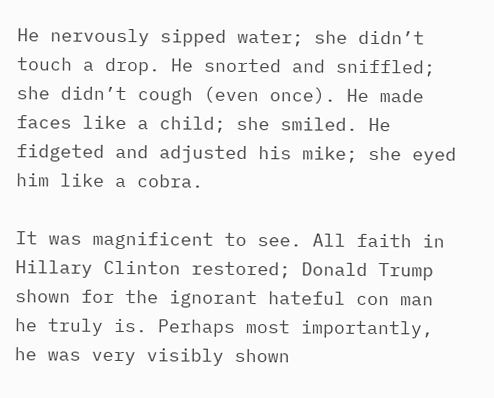He nervously sipped water; she didn’t touch a drop. He snorted and sniffled; she didn’t cough (even once). He made faces like a child; she smiled. He fidgeted and adjusted his mike; she eyed him like a cobra.

It was magnificent to see. All faith in Hillary Clinton restored; Donald Trump shown for the ignorant hateful con man he truly is. Perhaps most importantly, he was very visibly shown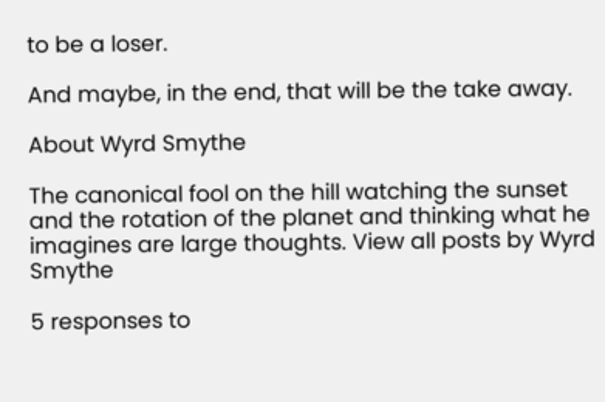to be a loser.

And maybe, in the end, that will be the take away.

About Wyrd Smythe

The canonical fool on the hill watching the sunset and the rotation of the planet and thinking what he imagines are large thoughts. View all posts by Wyrd Smythe

5 responses to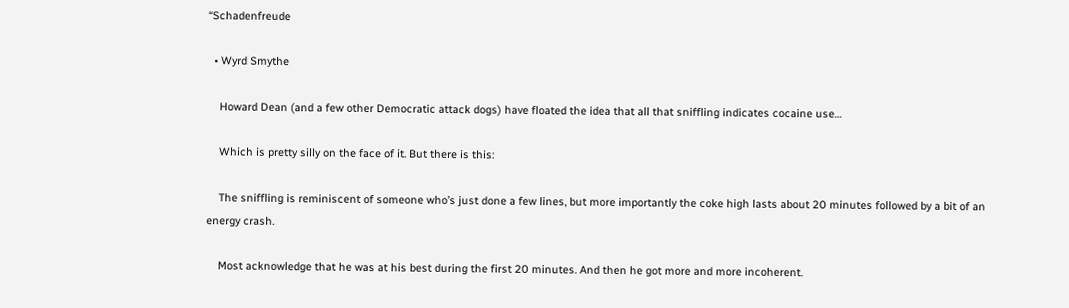“Schadenfreude

  • Wyrd Smythe

    Howard Dean (and a few other Democratic attack dogs) have floated the idea that all that sniffling indicates cocaine use…

    Which is pretty silly on the face of it. But there is this:

    The sniffling is reminiscent of someone who’s just done a few lines, but more importantly the coke high lasts about 20 minutes followed by a bit of an energy crash.

    Most acknowledge that he was at his best during the first 20 minutes. And then he got more and more incoherent.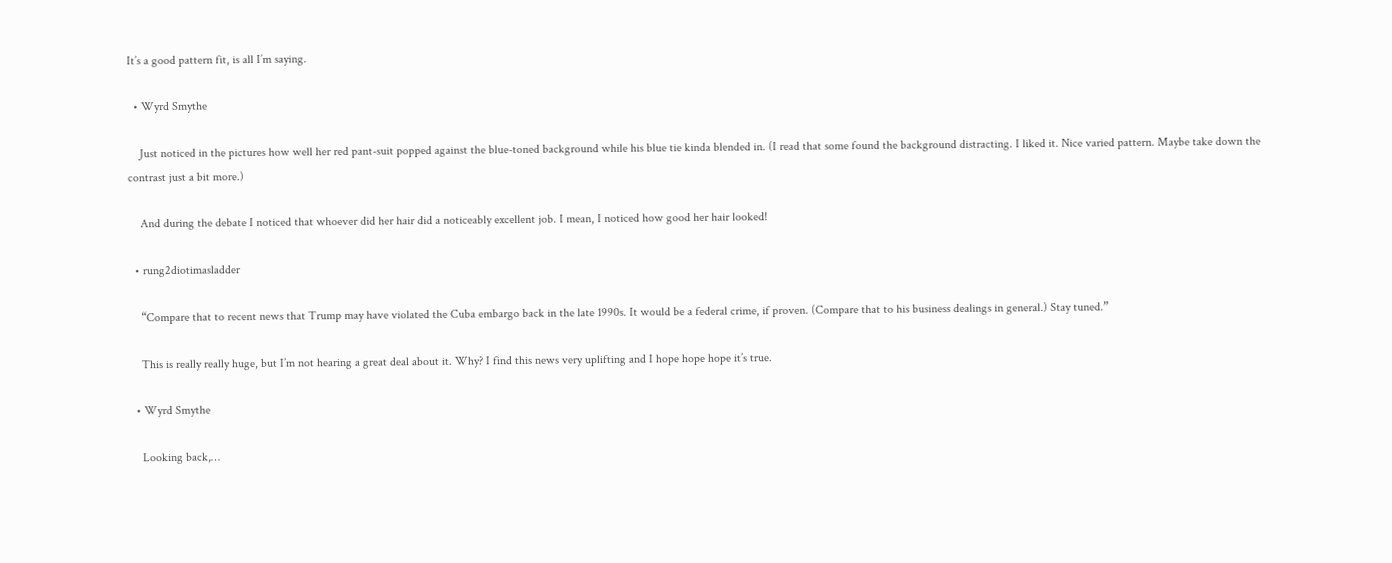It’s a good pattern fit, is all I’m saying.

  • Wyrd Smythe

    Just noticed in the pictures how well her red pant-suit popped against the blue-toned background while his blue tie kinda blended in. (I read that some found the background distracting. I liked it. Nice varied pattern. Maybe take down the contrast just a bit more.)

    And during the debate I noticed that whoever did her hair did a noticeably excellent job. I mean, I noticed how good her hair looked!

  • rung2diotimasladder

    “Compare that to recent news that Trump may have violated the Cuba embargo back in the late 1990s. It would be a federal crime, if proven. (Compare that to his business dealings in general.) Stay tuned.”

    This is really really huge, but I’m not hearing a great deal about it. Why? I find this news very uplifting and I hope hope hope it’s true.

  • Wyrd Smythe

    Looking back,…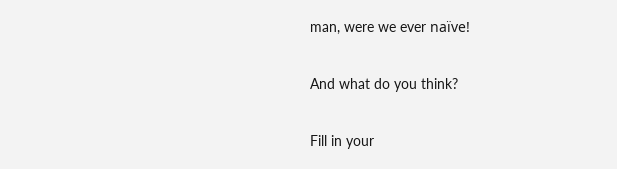man, were we ever naïve!

And what do you think?

Fill in your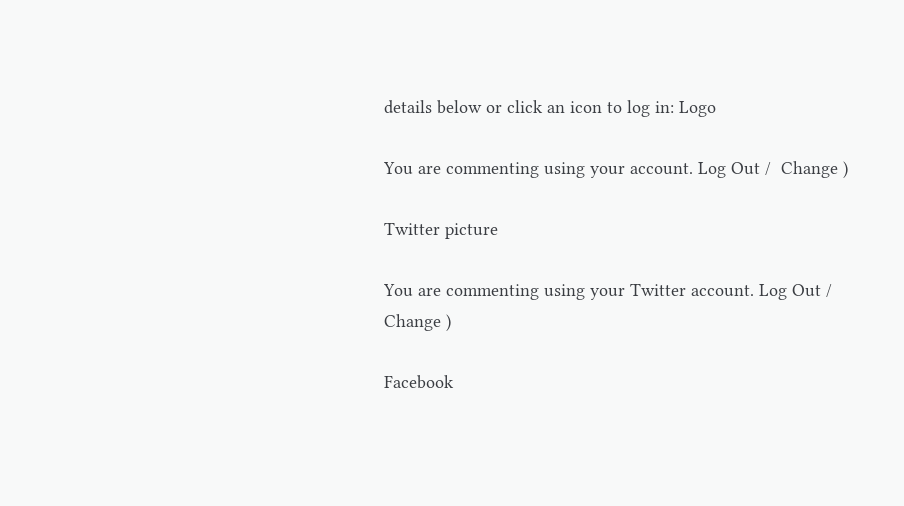details below or click an icon to log in: Logo

You are commenting using your account. Log Out /  Change )

Twitter picture

You are commenting using your Twitter account. Log Out /  Change )

Facebook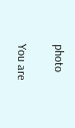photo

You are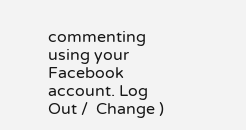commenting using your Facebook account. Log Out /  Change )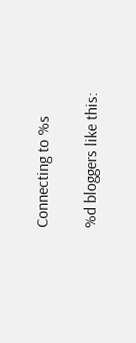Connecting to %s

%d bloggers like this: